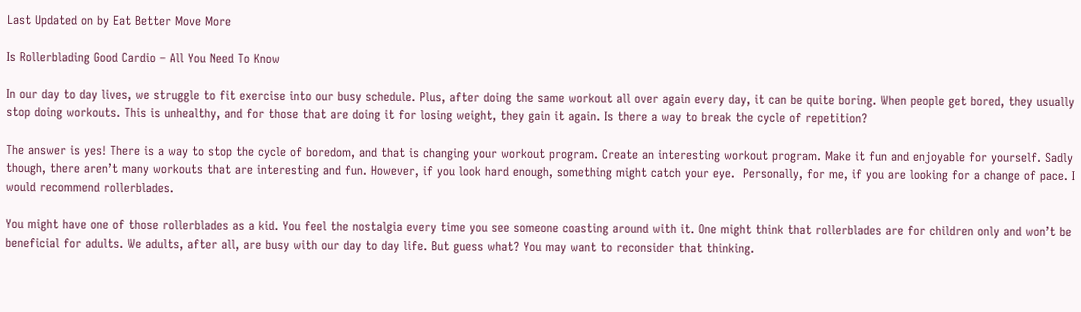Last Updated on by Eat Better Move More

Is Rollerblading Good Cardio – All You Need To Know

In our day to day lives, we struggle to fit exercise into our busy schedule. Plus, after doing the same workout all over again every day, it can be quite boring. When people get bored, they usually stop doing workouts. This is unhealthy, and for those that are doing it for losing weight, they gain it again. Is there a way to break the cycle of repetition?

The answer is yes! There is a way to stop the cycle of boredom, and that is changing your workout program. Create an interesting workout program. Make it fun and enjoyable for yourself. Sadly though, there aren’t many workouts that are interesting and fun. However, if you look hard enough, something might catch your eye.  Personally, for me, if you are looking for a change of pace. I would recommend rollerblades.

You might have one of those rollerblades as a kid. You feel the nostalgia every time you see someone coasting around with it. One might think that rollerblades are for children only and won’t be beneficial for adults. We adults, after all, are busy with our day to day life. But guess what? You may want to reconsider that thinking.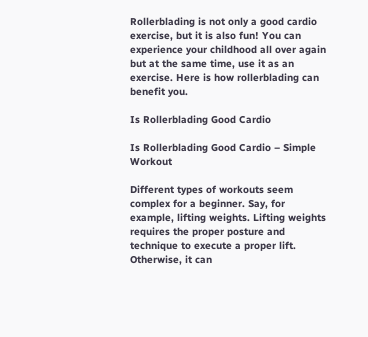Rollerblading is not only a good cardio exercise, but it is also fun! You can experience your childhood all over again but at the same time, use it as an exercise. Here is how rollerblading can benefit you.

Is Rollerblading Good Cardio

Is Rollerblading Good Cardio – Simple Workout

Different types of workouts seem complex for a beginner. Say, for example, lifting weights. Lifting weights requires the proper posture and technique to execute a proper lift. Otherwise, it can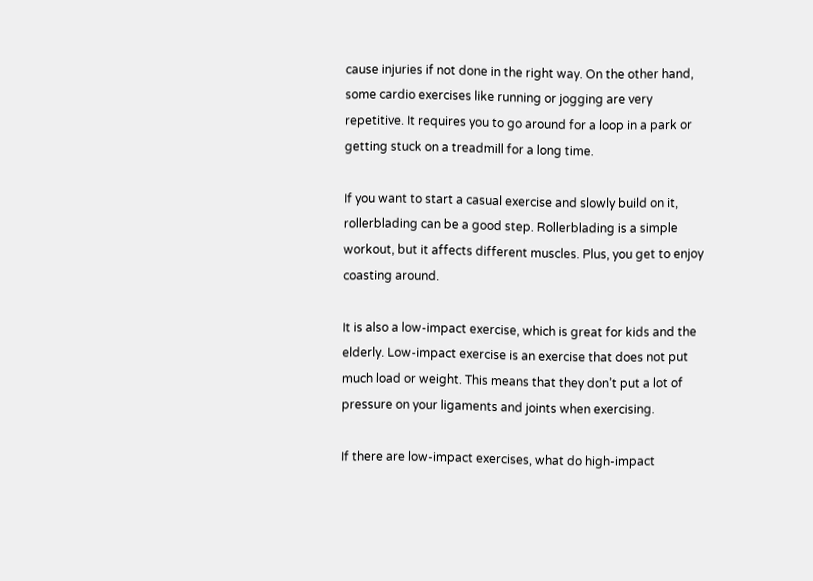cause injuries if not done in the right way. On the other hand, some cardio exercises like running or jogging are very repetitive. It requires you to go around for a loop in a park or getting stuck on a treadmill for a long time.

If you want to start a casual exercise and slowly build on it, rollerblading can be a good step. Rollerblading is a simple workout, but it affects different muscles. Plus, you get to enjoy coasting around.

It is also a low-impact exercise, which is great for kids and the elderly. Low-impact exercise is an exercise that does not put much load or weight. This means that they don’t put a lot of pressure on your ligaments and joints when exercising.

If there are low-impact exercises, what do high-impact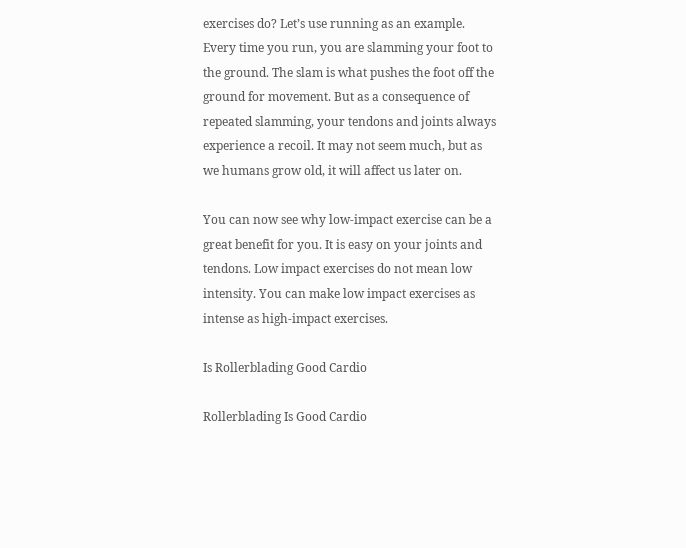exercises do? Let’s use running as an example. Every time you run, you are slamming your foot to the ground. The slam is what pushes the foot off the ground for movement. But as a consequence of repeated slamming, your tendons and joints always experience a recoil. It may not seem much, but as we humans grow old, it will affect us later on.

You can now see why low-impact exercise can be a great benefit for you. It is easy on your joints and tendons. Low impact exercises do not mean low intensity. You can make low impact exercises as intense as high-impact exercises.

Is Rollerblading Good Cardio

Rollerblading Is Good Cardio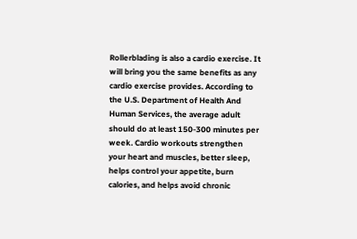Rollerblading is also a cardio exercise. It will bring you the same benefits as any cardio exercise provides. According to the U.S. Department of Health And Human Services, the average adult should do at least 150-300 minutes per week. Cardio workouts strengthen your heart and muscles, better sleep, helps control your appetite, burn calories, and helps avoid chronic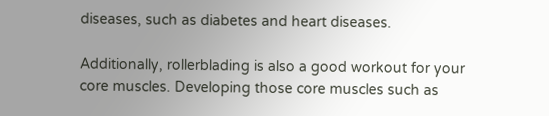diseases, such as diabetes and heart diseases.

Additionally, rollerblading is also a good workout for your core muscles. Developing those core muscles such as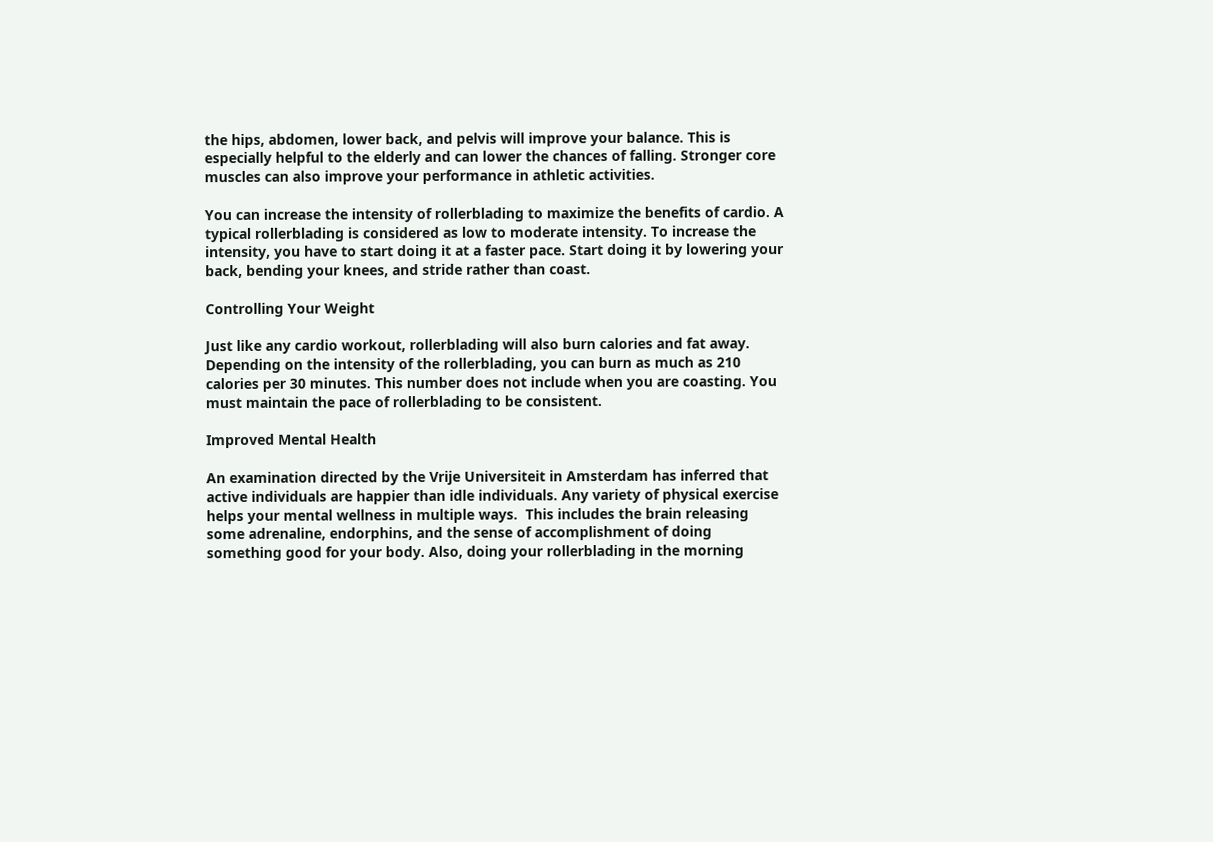the hips, abdomen, lower back, and pelvis will improve your balance. This is especially helpful to the elderly and can lower the chances of falling. Stronger core muscles can also improve your performance in athletic activities.

You can increase the intensity of rollerblading to maximize the benefits of cardio. A typical rollerblading is considered as low to moderate intensity. To increase the intensity, you have to start doing it at a faster pace. Start doing it by lowering your back, bending your knees, and stride rather than coast.

Controlling Your Weight

Just like any cardio workout, rollerblading will also burn calories and fat away. Depending on the intensity of the rollerblading, you can burn as much as 210 calories per 30 minutes. This number does not include when you are coasting. You must maintain the pace of rollerblading to be consistent.

Improved Mental Health

An examination directed by the Vrije Universiteit in Amsterdam has inferred that active individuals are happier than idle individuals. Any variety of physical exercise helps your mental wellness in multiple ways.  This includes the brain releasing some adrenaline, endorphins, and the sense of accomplishment of doing something good for your body. Also, doing your rollerblading in the morning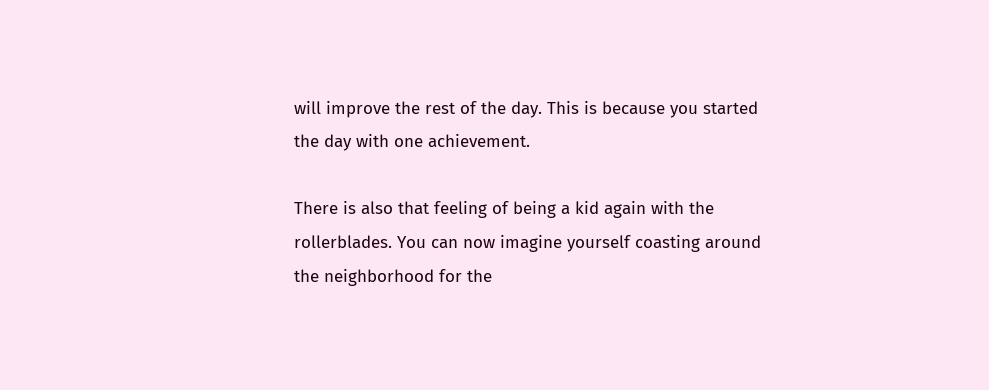will improve the rest of the day. This is because you started the day with one achievement.

There is also that feeling of being a kid again with the rollerblades. You can now imagine yourself coasting around the neighborhood for the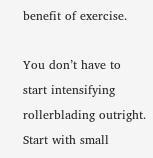benefit of exercise.

You don’t have to start intensifying rollerblading outright. Start with small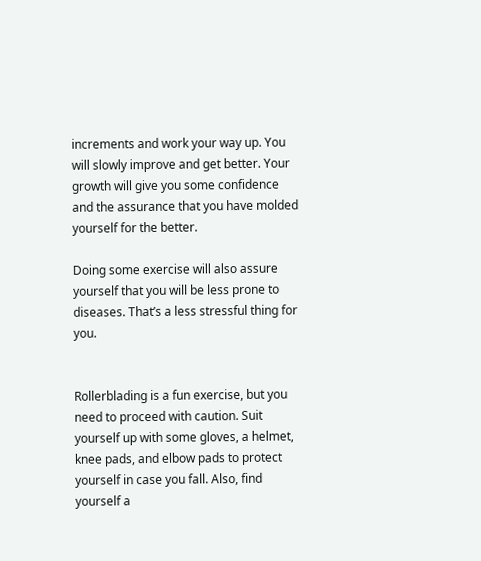increments and work your way up. You will slowly improve and get better. Your growth will give you some confidence and the assurance that you have molded yourself for the better.

Doing some exercise will also assure yourself that you will be less prone to diseases. That’s a less stressful thing for you.


Rollerblading is a fun exercise, but you need to proceed with caution. Suit yourself up with some gloves, a helmet, knee pads, and elbow pads to protect yourself in case you fall. Also, find yourself a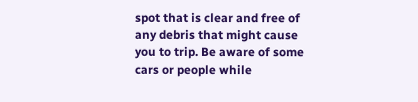spot that is clear and free of any debris that might cause you to trip. Be aware of some cars or people while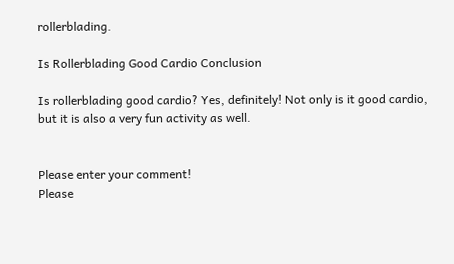rollerblading.

Is Rollerblading Good Cardio Conclusion

Is rollerblading good cardio? Yes, definitely! Not only is it good cardio, but it is also a very fun activity as well.


Please enter your comment!
Please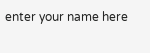enter your name here